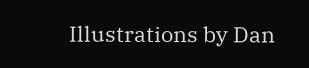Illustrations by Dan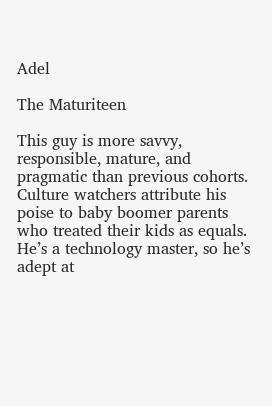Adel

The Maturiteen

This guy is more savvy, responsible, mature, and pragmatic than previous cohorts. Culture watchers attribute his poise to baby boomer parents who treated their kids as equals. He’s a technology master, so he’s adept at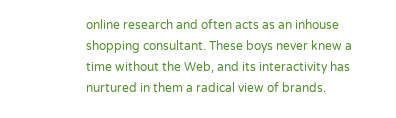online research and often acts as an inhouse shopping consultant. These boys never knew a time without the Web, and its interactivity has nurtured in them a radical view of brands.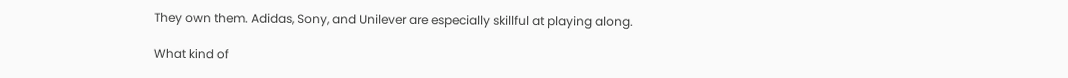They own them. Adidas, Sony, and Unilever are especially skillful at playing along.

What kind of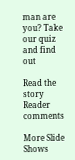man are you? Take our quiz and find out

Read the story
Reader comments

More Slide Shows